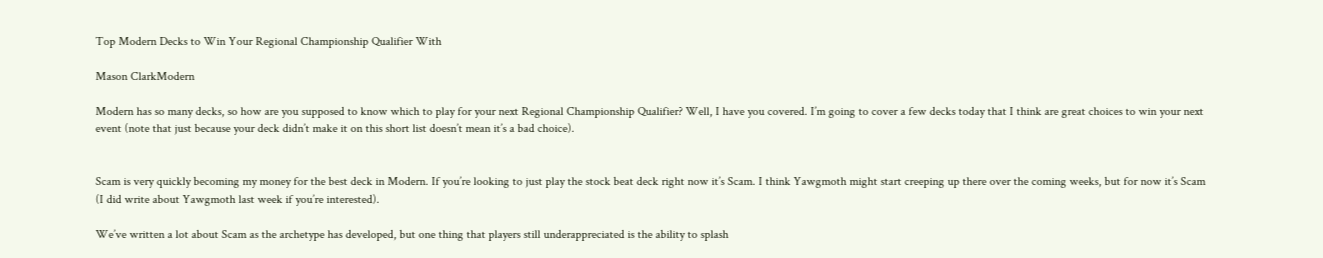Top Modern Decks to Win Your Regional Championship Qualifier With

Mason ClarkModern

Modern has so many decks, so how are you supposed to know which to play for your next Regional Championship Qualifier? Well, I have you covered. I’m going to cover a few decks today that I think are great choices to win your next event (note that just because your deck didn’t make it on this short list doesn’t mean it’s a bad choice).


Scam is very quickly becoming my money for the best deck in Modern. If you’re looking to just play the stock beat deck right now it’s Scam. I think Yawgmoth might start creeping up there over the coming weeks, but for now it’s Scam (I did write about Yawgmoth last week if you’re interested).

We’ve written a lot about Scam as the archetype has developed, but one thing that players still underappreciated is the ability to splash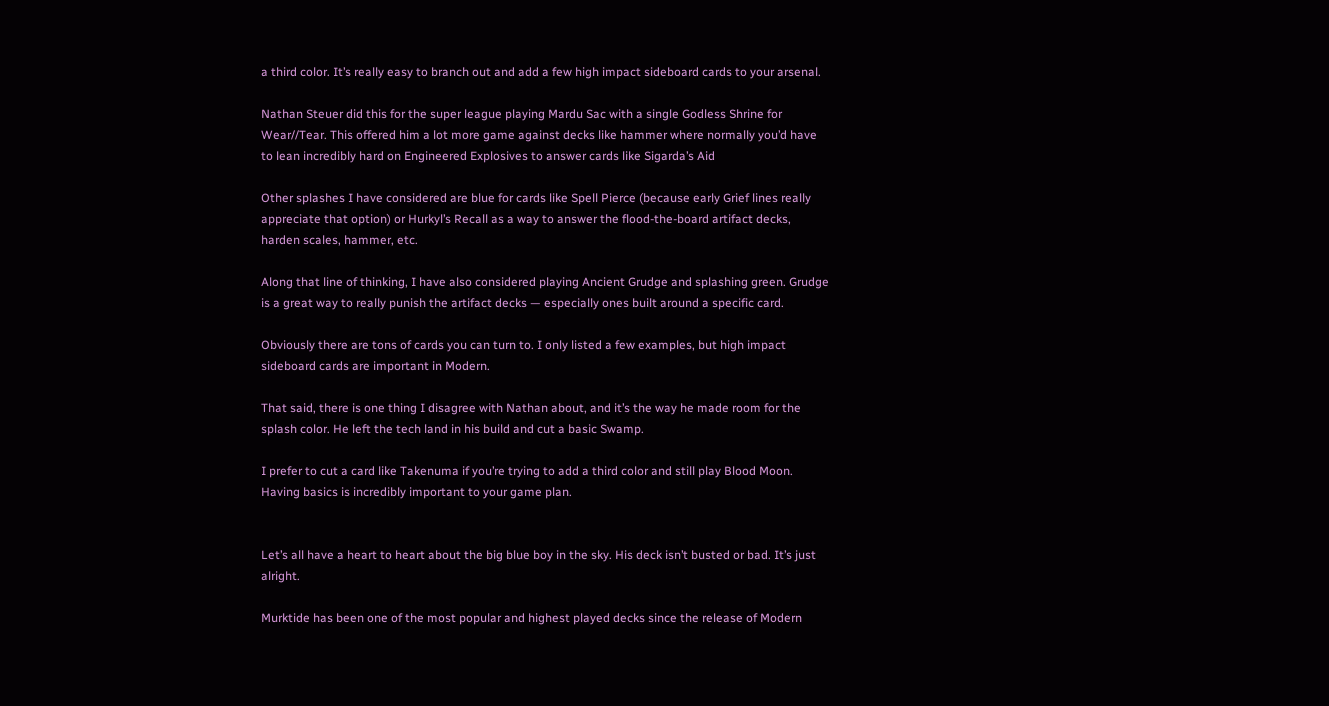a third color. It’s really easy to branch out and add a few high impact sideboard cards to your arsenal.

Nathan Steuer did this for the super league playing Mardu Sac with a single Godless Shrine for Wear//Tear. This offered him a lot more game against decks like hammer where normally you’d have to lean incredibly hard on Engineered Explosives to answer cards like Sigarda’s Aid

Other splashes I have considered are blue for cards like Spell Pierce (because early Grief lines really appreciate that option) or Hurkyl’s Recall as a way to answer the flood-the-board artifact decks, harden scales, hammer, etc.

Along that line of thinking, I have also considered playing Ancient Grudge and splashing green. Grudge is a great way to really punish the artifact decks — especially ones built around a specific card.

Obviously there are tons of cards you can turn to. I only listed a few examples, but high impact sideboard cards are important in Modern.

That said, there is one thing I disagree with Nathan about, and it’s the way he made room for the splash color. He left the tech land in his build and cut a basic Swamp.

I prefer to cut a card like Takenuma if you’re trying to add a third color and still play Blood Moon. Having basics is incredibly important to your game plan.


Let’s all have a heart to heart about the big blue boy in the sky. His deck isn’t busted or bad. It’s just alright.

Murktide has been one of the most popular and highest played decks since the release of Modern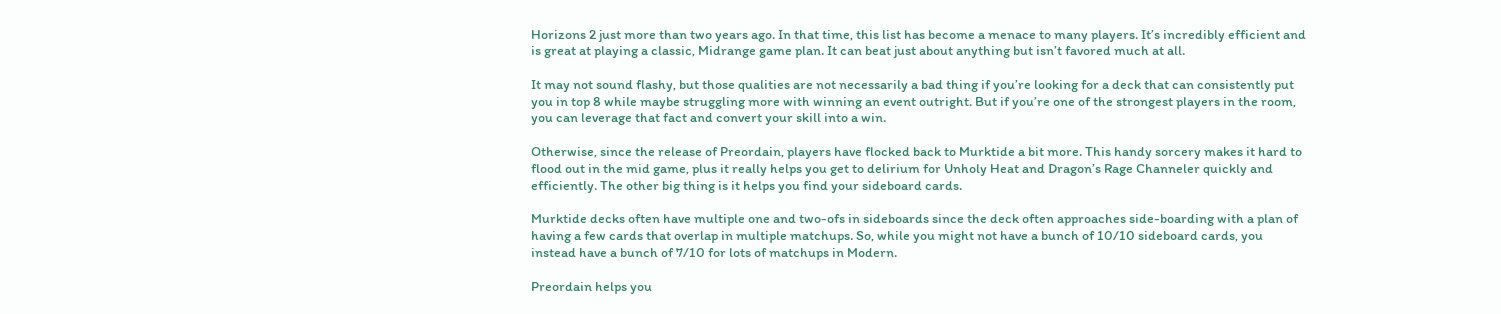Horizons 2 just more than two years ago. In that time, this list has become a menace to many players. It’s incredibly efficient and is great at playing a classic, Midrange game plan. It can beat just about anything but isn’t favored much at all.

It may not sound flashy, but those qualities are not necessarily a bad thing if you’re looking for a deck that can consistently put you in top 8 while maybe struggling more with winning an event outright. But if you’re one of the strongest players in the room, you can leverage that fact and convert your skill into a win.

Otherwise, since the release of Preordain, players have flocked back to Murktide a bit more. This handy sorcery makes it hard to flood out in the mid game, plus it really helps you get to delirium for Unholy Heat and Dragon’s Rage Channeler quickly and efficiently. The other big thing is it helps you find your sideboard cards.

Murktide decks often have multiple one and two-ofs in sideboards since the deck often approaches side-boarding with a plan of having a few cards that overlap in multiple matchups. So, while you might not have a bunch of 10/10 sideboard cards, you instead have a bunch of 7/10 for lots of matchups in Modern.

Preordain helps you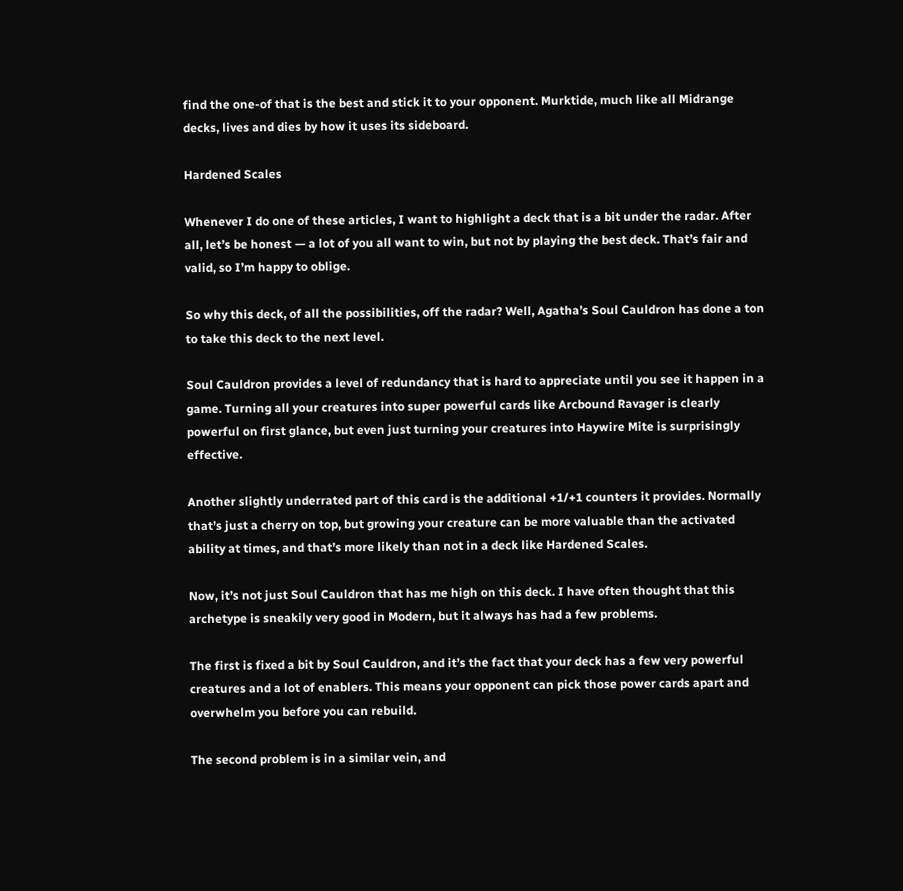find the one-of that is the best and stick it to your opponent. Murktide, much like all Midrange decks, lives and dies by how it uses its sideboard.

Hardened Scales

Whenever I do one of these articles, I want to highlight a deck that is a bit under the radar. After all, let’s be honest — a lot of you all want to win, but not by playing the best deck. That’s fair and valid, so I’m happy to oblige.

So why this deck, of all the possibilities, off the radar? Well, Agatha’s Soul Cauldron has done a ton to take this deck to the next level.

Soul Cauldron provides a level of redundancy that is hard to appreciate until you see it happen in a game. Turning all your creatures into super powerful cards like Arcbound Ravager is clearly powerful on first glance, but even just turning your creatures into Haywire Mite is surprisingly effective.

Another slightly underrated part of this card is the additional +1/+1 counters it provides. Normally that’s just a cherry on top, but growing your creature can be more valuable than the activated ability at times, and that’s more likely than not in a deck like Hardened Scales.

Now, it’s not just Soul Cauldron that has me high on this deck. I have often thought that this archetype is sneakily very good in Modern, but it always has had a few problems.

The first is fixed a bit by Soul Cauldron, and it’s the fact that your deck has a few very powerful creatures and a lot of enablers. This means your opponent can pick those power cards apart and overwhelm you before you can rebuild.

The second problem is in a similar vein, and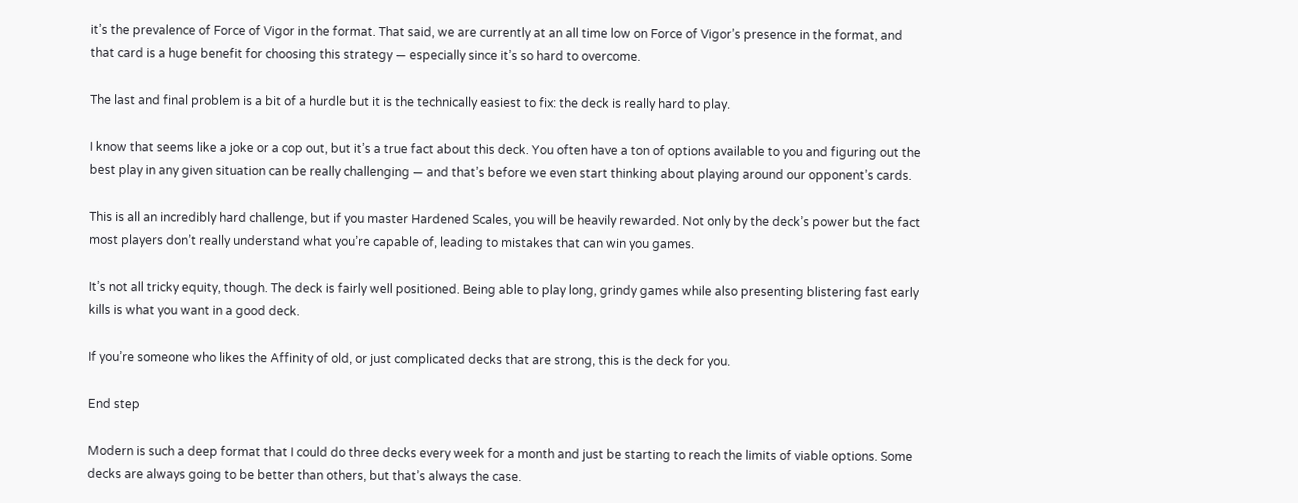it’s the prevalence of Force of Vigor in the format. That said, we are currently at an all time low on Force of Vigor’s presence in the format, and that card is a huge benefit for choosing this strategy — especially since it’s so hard to overcome.

The last and final problem is a bit of a hurdle but it is the technically easiest to fix: the deck is really hard to play.

I know that seems like a joke or a cop out, but it’s a true fact about this deck. You often have a ton of options available to you and figuring out the best play in any given situation can be really challenging — and that’s before we even start thinking about playing around our opponent’s cards.

This is all an incredibly hard challenge, but if you master Hardened Scales, you will be heavily rewarded. Not only by the deck’s power but the fact most players don’t really understand what you’re capable of, leading to mistakes that can win you games.

It’s not all tricky equity, though. The deck is fairly well positioned. Being able to play long, grindy games while also presenting blistering fast early kills is what you want in a good deck.

If you’re someone who likes the Affinity of old, or just complicated decks that are strong, this is the deck for you.

End step

Modern is such a deep format that I could do three decks every week for a month and just be starting to reach the limits of viable options. Some decks are always going to be better than others, but that’s always the case.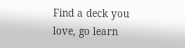Find a deck you love, go learn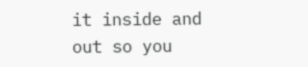it inside and out so you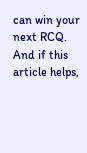can win your next RCQ. And if this article helps,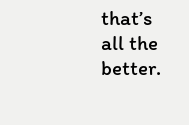that’s all the better.